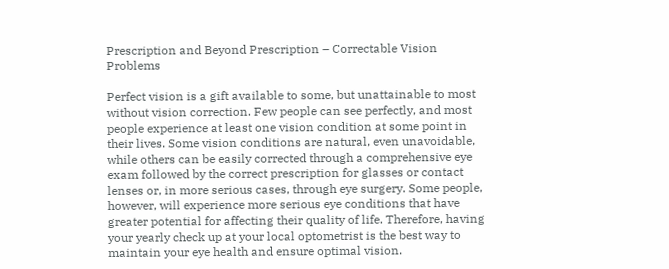Prescription and Beyond Prescription – Correctable Vision Problems

Perfect vision is a gift available to some, but unattainable to most without vision correction. Few people can see perfectly, and most people experience at least one vision condition at some point in their lives. Some vision conditions are natural, even unavoidable, while others can be easily corrected through a comprehensive eye exam followed by the correct prescription for glasses or contact lenses or, in more serious cases, through eye surgery. Some people, however, will experience more serious eye conditions that have greater potential for affecting their quality of life. Therefore, having your yearly check up at your local optometrist is the best way to maintain your eye health and ensure optimal vision.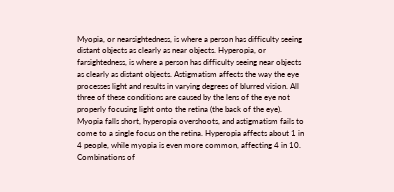Myopia, or nearsightedness, is where a person has difficulty seeing distant objects as clearly as near objects. Hyperopia, or farsightedness, is where a person has difficulty seeing near objects as clearly as distant objects. Astigmatism affects the way the eye processes light and results in varying degrees of blurred vision. All three of these conditions are caused by the lens of the eye not properly focusing light onto the retina (the back of the eye). Myopia falls short, hyperopia overshoots, and astigmatism fails to come to a single focus on the retina. Hyperopia affects about 1 in 4 people, while myopia is even more common, affecting 4 in 10. Combinations of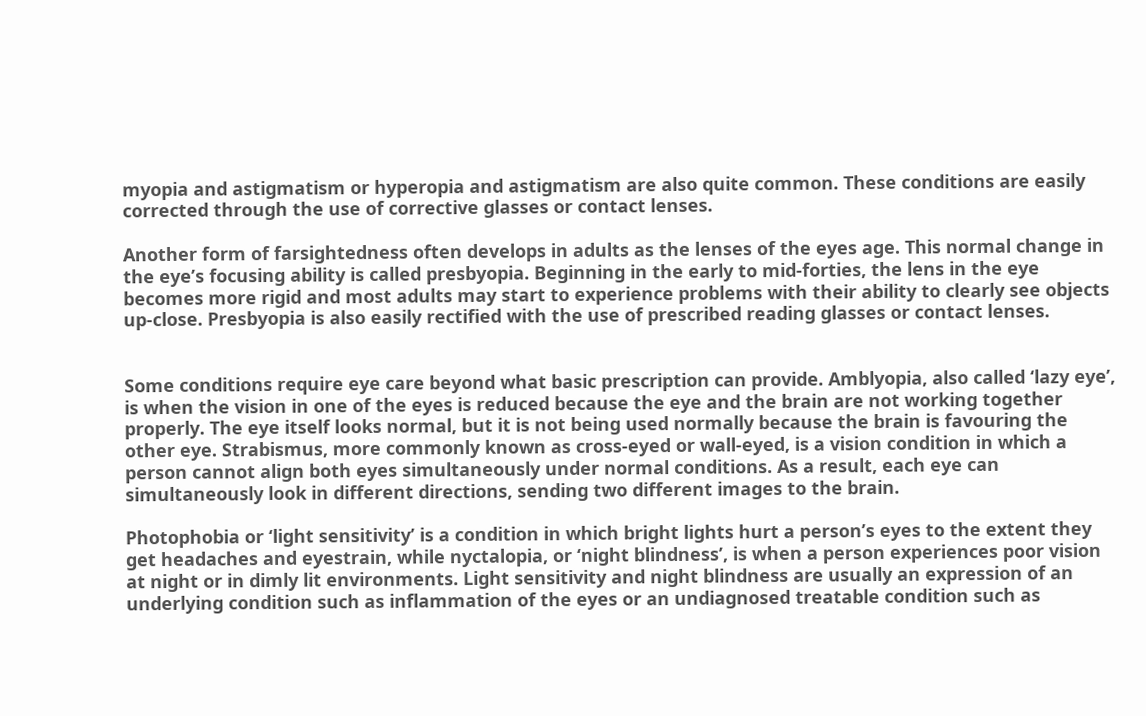myopia and astigmatism or hyperopia and astigmatism are also quite common. These conditions are easily corrected through the use of corrective glasses or contact lenses.

Another form of farsightedness often develops in adults as the lenses of the eyes age. This normal change in the eye’s focusing ability is called presbyopia. Beginning in the early to mid-forties, the lens in the eye becomes more rigid and most adults may start to experience problems with their ability to clearly see objects up-close. Presbyopia is also easily rectified with the use of prescribed reading glasses or contact lenses.


Some conditions require eye care beyond what basic prescription can provide. Amblyopia, also called ‘lazy eye’, is when the vision in one of the eyes is reduced because the eye and the brain are not working together properly. The eye itself looks normal, but it is not being used normally because the brain is favouring the other eye. Strabismus, more commonly known as cross-eyed or wall-eyed, is a vision condition in which a person cannot align both eyes simultaneously under normal conditions. As a result, each eye can simultaneously look in different directions, sending two different images to the brain.

Photophobia or ‘light sensitivity’ is a condition in which bright lights hurt a person’s eyes to the extent they get headaches and eyestrain, while nyctalopia, or ‘night blindness’, is when a person experiences poor vision at night or in dimly lit environments. Light sensitivity and night blindness are usually an expression of an underlying condition such as inflammation of the eyes or an undiagnosed treatable condition such as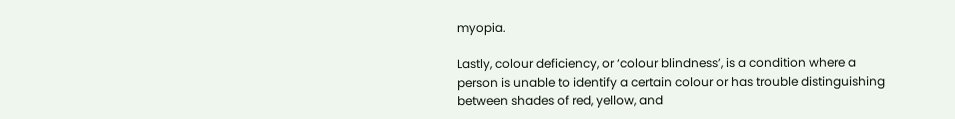myopia.

Lastly, colour deficiency, or ‘colour blindness’, is a condition where a person is unable to identify a certain colour or has trouble distinguishing between shades of red, yellow, and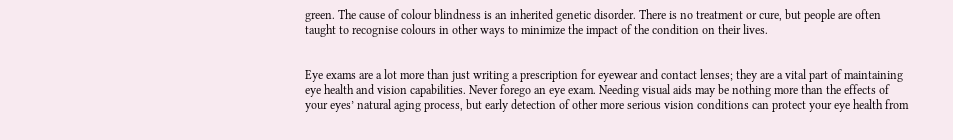green. The cause of colour blindness is an inherited genetic disorder. There is no treatment or cure, but people are often taught to recognise colours in other ways to minimize the impact of the condition on their lives.


Eye exams are a lot more than just writing a prescription for eyewear and contact lenses; they are a vital part of maintaining eye health and vision capabilities. Never forego an eye exam. Needing visual aids may be nothing more than the effects of your eyes’ natural aging process, but early detection of other more serious vision conditions can protect your eye health from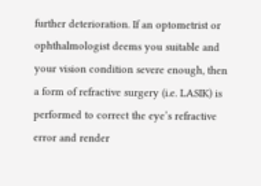further deterioration. If an optometrist or ophthalmologist deems you suitable and your vision condition severe enough, then a form of refractive surgery (i.e. LASIK) is performed to correct the eye’s refractive error and render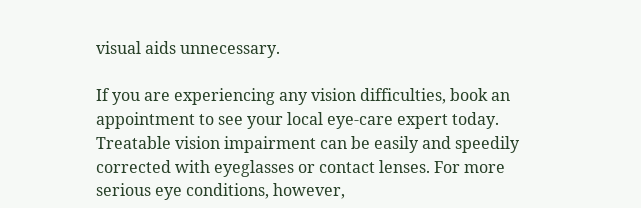visual aids unnecessary.

If you are experiencing any vision difficulties, book an appointment to see your local eye-care expert today. Treatable vision impairment can be easily and speedily corrected with eyeglasses or contact lenses. For more serious eye conditions, however,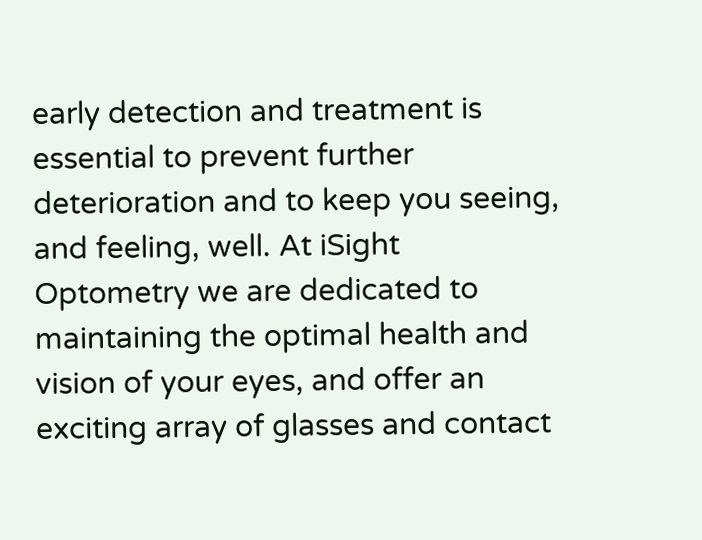early detection and treatment is essential to prevent further deterioration and to keep you seeing, and feeling, well. At iSight Optometry we are dedicated to maintaining the optimal health and vision of your eyes, and offer an exciting array of glasses and contact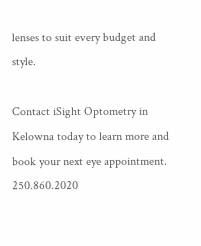lenses to suit every budget and style.

Contact iSight Optometry in Kelowna today to learn more and book your next eye appointment. 250.860.2020